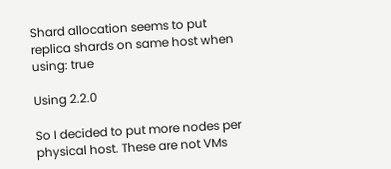Shard allocation seems to put replica shards on same host when using: true

Using 2.2.0

So I decided to put more nodes per physical host. These are not VMs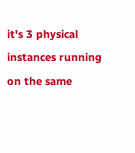it's 3 physical instances running on the same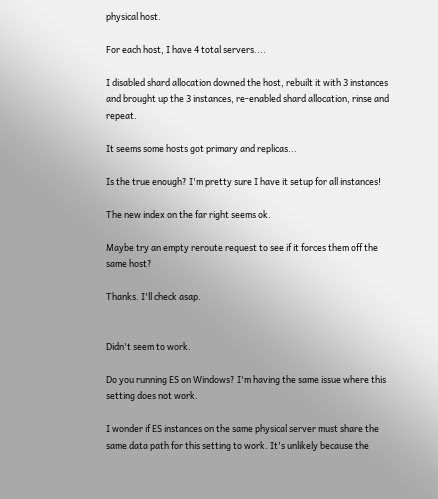physical host.

For each host, I have 4 total servers....

I disabled shard allocation downed the host, rebuilt it with 3 instances and brought up the 3 instances, re-enabled shard allocation, rinse and repeat.

It seems some hosts got primary and replicas...

Is the true enough? I'm pretty sure I have it setup for all instances!

The new index on the far right seems ok.

Maybe try an empty reroute request to see if it forces them off the same host?

Thanks. I'll check asap.


Didn't seem to work.

Do you running ES on Windows? I'm having the same issue where this setting does not work.

I wonder if ES instances on the same physical server must share the same data path for this setting to work. It's unlikely because the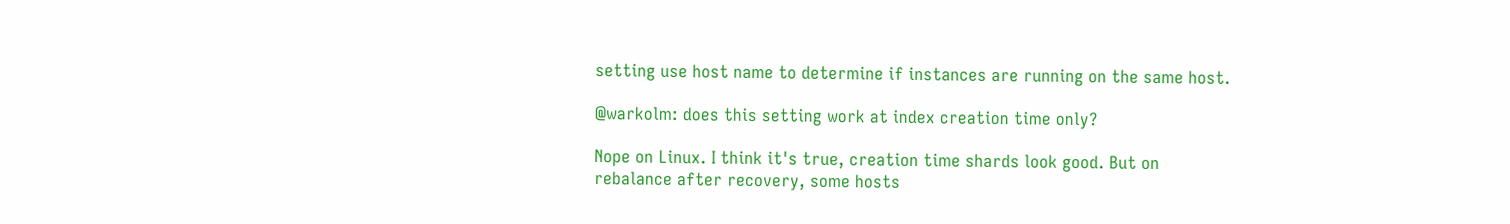setting use host name to determine if instances are running on the same host.

@warkolm: does this setting work at index creation time only?

Nope on Linux. I think it's true, creation time shards look good. But on
rebalance after recovery, some hosts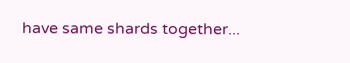have same shards together...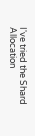I've tried the Shard Allocation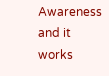Awareness and it works